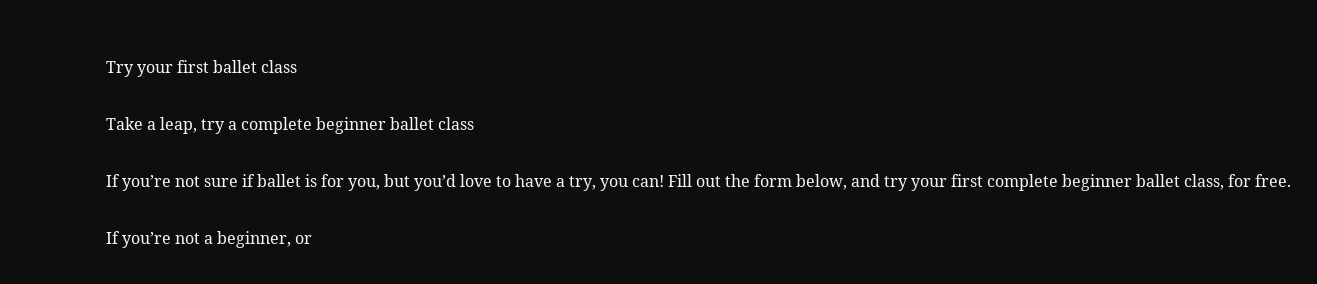Try your first ballet class

Take a leap, try a complete beginner ballet class

If you’re not sure if ballet is for you, but you’d love to have a try, you can! Fill out the form below, and try your first complete beginner ballet class, for free.

If you’re not a beginner, or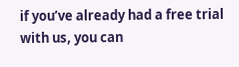if you’ve already had a free trial with us, you can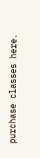purchase classes here.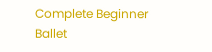Complete Beginner Ballet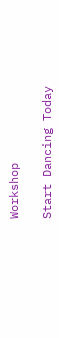Workshop

Start Dancing Today